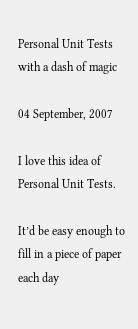Personal Unit Tests with a dash of magic

04 September, 2007

I love this idea of Personal Unit Tests.

It’d be easy enough to fill in a piece of paper each day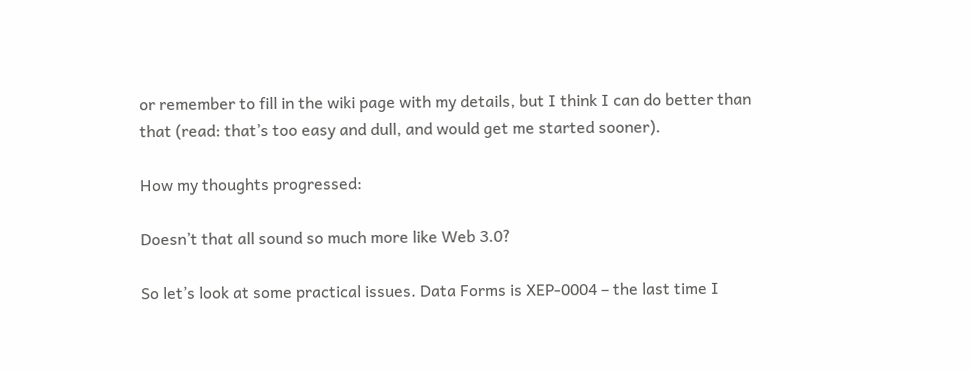or remember to fill in the wiki page with my details, but I think I can do better than that (read: that’s too easy and dull, and would get me started sooner).

How my thoughts progressed:

Doesn’t that all sound so much more like Web 3.0?

So let’s look at some practical issues. Data Forms is XEP-0004 – the last time I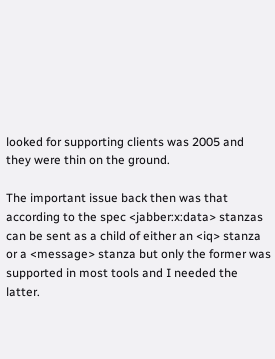looked for supporting clients was 2005 and they were thin on the ground.

The important issue back then was that according to the spec <jabber:x:data> stanzas can be sent as a child of either an <iq> stanza or a <message> stanza but only the former was supported in most tools and I needed the latter.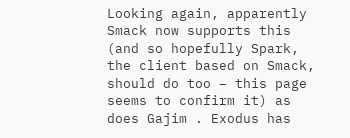Looking again, apparently Smack now supports this (and so hopefully Spark, the client based on Smack, should do too – this page seems to confirm it) as does Gajim . Exodus has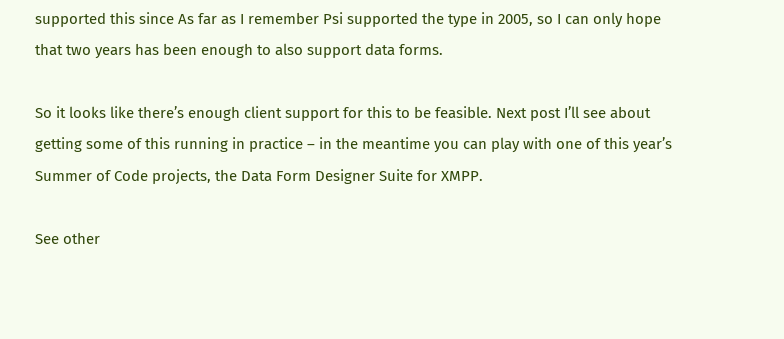supported this since As far as I remember Psi supported the type in 2005, so I can only hope that two years has been enough to also support data forms.

So it looks like there’s enough client support for this to be feasible. Next post I’ll see about getting some of this running in practice – in the meantime you can play with one of this year’s Summer of Code projects, the Data Form Designer Suite for XMPP.

See other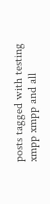posts tagged with testing xmpp xmpp and all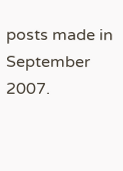posts made in September 2007.